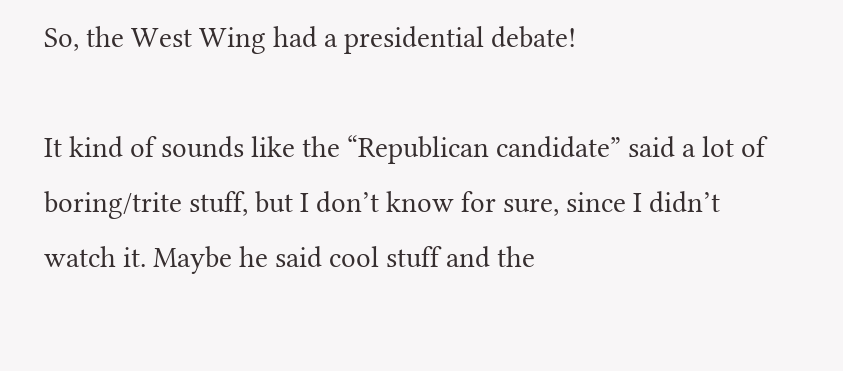So, the West Wing had a presidential debate!

It kind of sounds like the “Republican candidate” said a lot of boring/trite stuff, but I don’t know for sure, since I didn’t watch it. Maybe he said cool stuff and the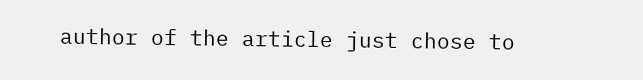author of the article just chose to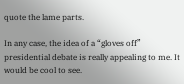quote the lame parts.

In any case, the idea of a “gloves off” presidential debate is really appealing to me. It would be cool to see.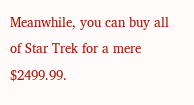Meanwhile, you can buy all of Star Trek for a mere $2499.99.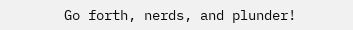Go forth, nerds, and plunder!